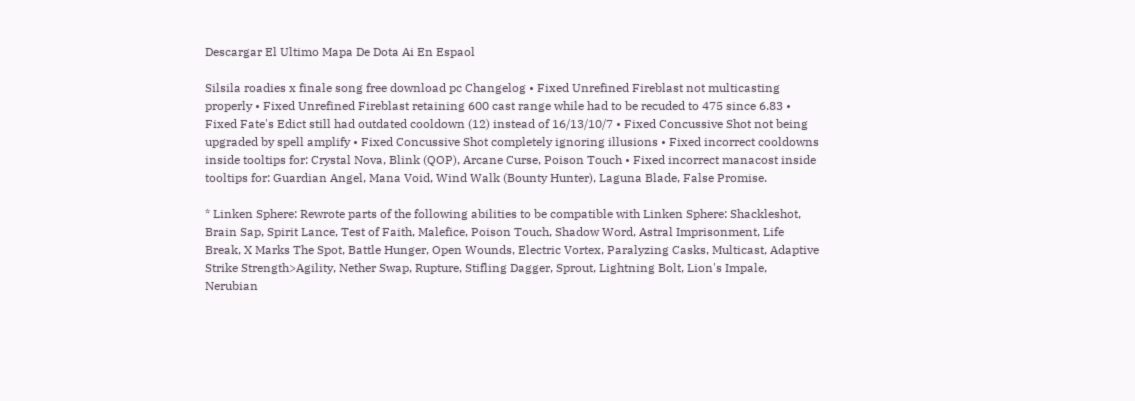Descargar El Ultimo Mapa De Dota Ai En Espaol

Silsila roadies x finale song free download pc Changelog • Fixed Unrefined Fireblast not multicasting properly • Fixed Unrefined Fireblast retaining 600 cast range while had to be recuded to 475 since 6.83 • Fixed Fate's Edict still had outdated cooldown (12) instead of 16/13/10/7 • Fixed Concussive Shot not being upgraded by spell amplify • Fixed Concussive Shot completely ignoring illusions • Fixed incorrect cooldowns inside tooltips for: Crystal Nova, Blink (QOP), Arcane Curse, Poison Touch • Fixed incorrect manacost inside tooltips for: Guardian Angel, Mana Void, Wind Walk (Bounty Hunter), Laguna Blade, False Promise.

* Linken Sphere: Rewrote parts of the following abilities to be compatible with Linken Sphere: Shackleshot, Brain Sap, Spirit Lance, Test of Faith, Malefice, Poison Touch, Shadow Word, Astral Imprisonment, Life Break, X Marks The Spot, Battle Hunger, Open Wounds, Electric Vortex, Paralyzing Casks, Multicast, Adaptive Strike Strength>Agility, Nether Swap, Rupture, Stifling Dagger, Sprout, Lightning Bolt, Lion's Impale, Nerubian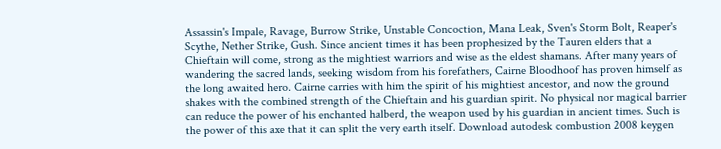Assassin's Impale, Ravage, Burrow Strike, Unstable Concoction, Mana Leak, Sven's Storm Bolt, Reaper's Scythe, Nether Strike, Gush. Since ancient times it has been prophesized by the Tauren elders that a Chieftain will come, strong as the mightiest warriors and wise as the eldest shamans. After many years of wandering the sacred lands, seeking wisdom from his forefathers, Cairne Bloodhoof has proven himself as the long awaited hero. Cairne carries with him the spirit of his mightiest ancestor, and now the ground shakes with the combined strength of the Chieftain and his guardian spirit. No physical nor magical barrier can reduce the power of his enchanted halberd, the weapon used by his guardian in ancient times. Such is the power of this axe that it can split the very earth itself. Download autodesk combustion 2008 keygen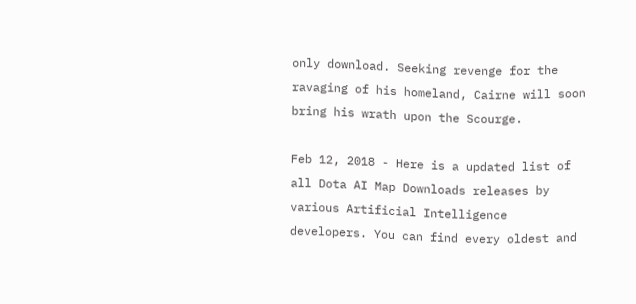only download. Seeking revenge for the ravaging of his homeland, Cairne will soon bring his wrath upon the Scourge.

Feb 12, 2018 - Here is a updated list of all Dota AI Map Downloads releases by various Artificial Intelligence developers. You can find every oldest and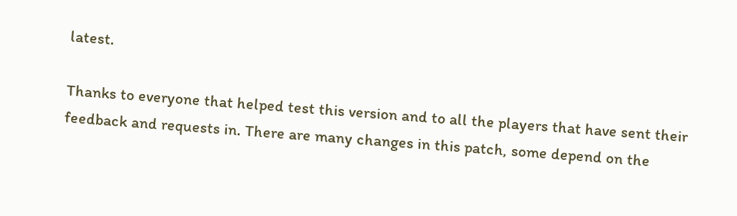latest.

Thanks to everyone that helped test this version and to all the players that have sent their feedback and requests in. There are many changes in this patch, some depend on the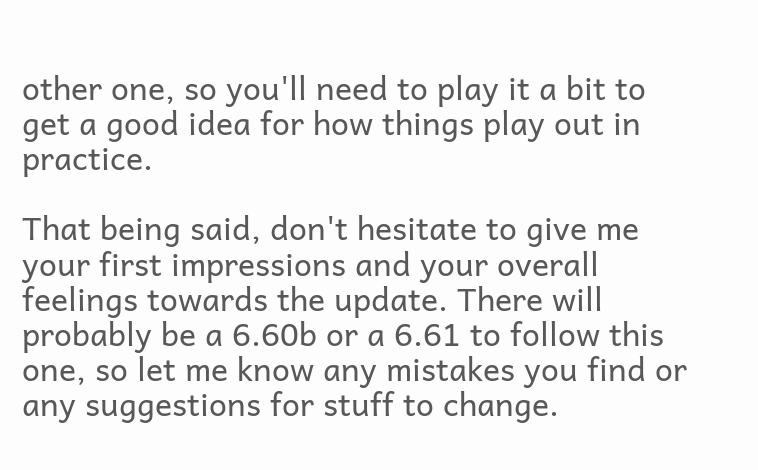other one, so you'll need to play it a bit to get a good idea for how things play out in practice.

That being said, don't hesitate to give me your first impressions and your overall feelings towards the update. There will probably be a 6.60b or a 6.61 to follow this one, so let me know any mistakes you find or any suggestions for stuff to change.